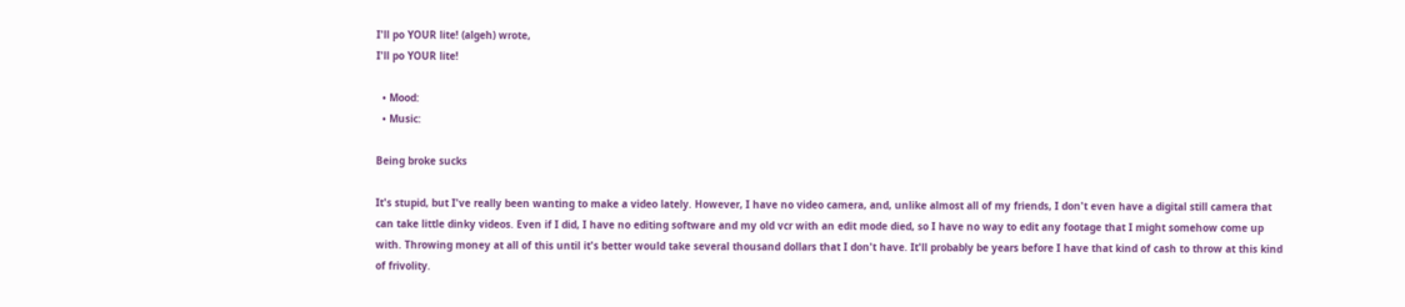I'll po YOUR lite! (algeh) wrote,
I'll po YOUR lite!

  • Mood:
  • Music:

Being broke sucks

It's stupid, but I've really been wanting to make a video lately. However, I have no video camera, and, unlike almost all of my friends, I don't even have a digital still camera that can take little dinky videos. Even if I did, I have no editing software and my old vcr with an edit mode died, so I have no way to edit any footage that I might somehow come up with. Throwing money at all of this until it's better would take several thousand dollars that I don't have. It'll probably be years before I have that kind of cash to throw at this kind of frivolity.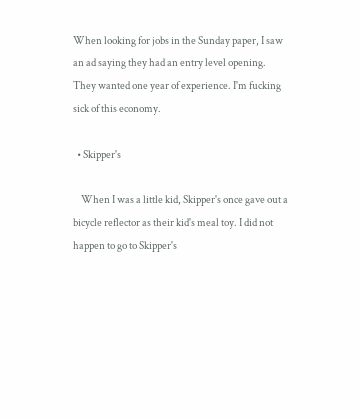When looking for jobs in the Sunday paper, I saw an ad saying they had an entry level opening. They wanted one year of experience. I'm fucking sick of this economy.

  • Skipper's

    When I was a little kid, Skipper's once gave out a bicycle reflector as their kid's meal toy. I did not happen to go to Skipper's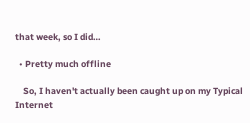that week, so I did…

  • Pretty much offline

    So, I haven't actually been caught up on my Typical Internet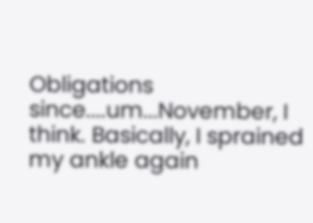Obligations since....um...November, I think. Basically, I sprained my ankle again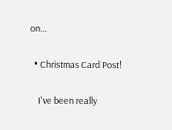on…

  • Christmas Card Post!

    I've been really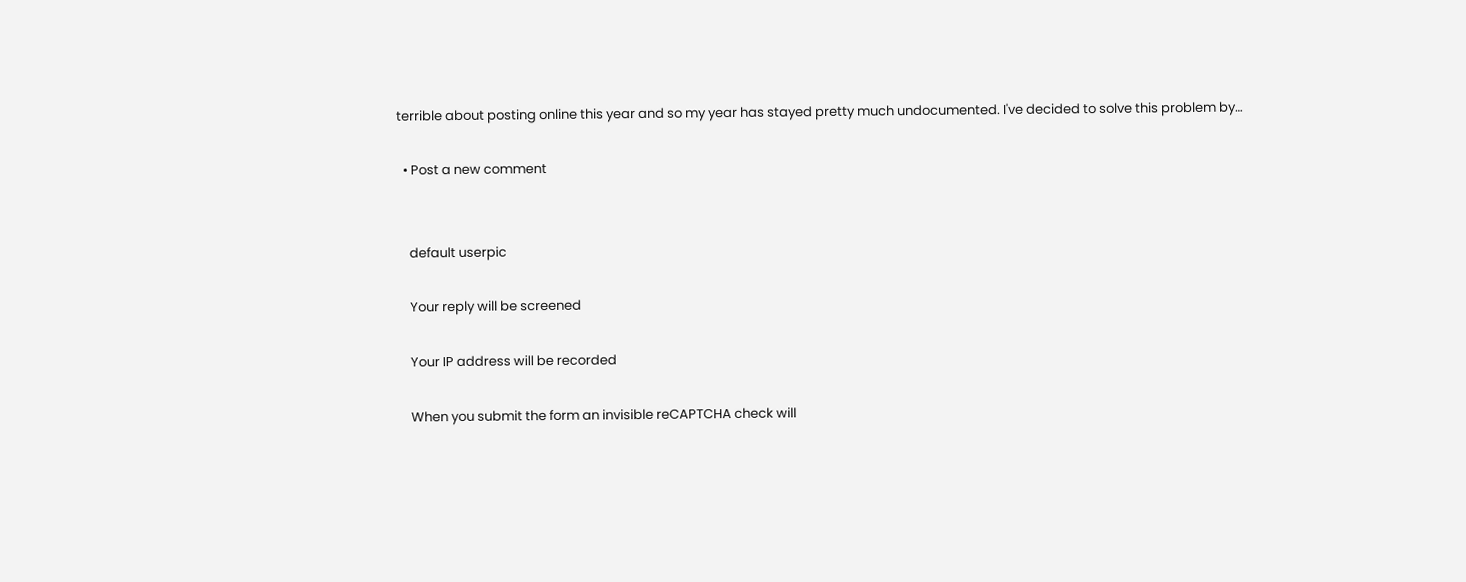terrible about posting online this year and so my year has stayed pretty much undocumented. I've decided to solve this problem by…

  • Post a new comment


    default userpic

    Your reply will be screened

    Your IP address will be recorded

    When you submit the form an invisible reCAPTCHA check will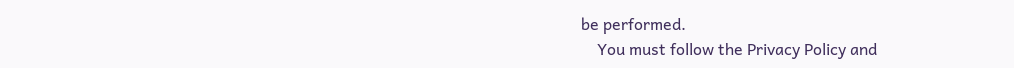be performed.
    You must follow the Privacy Policy and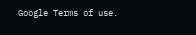Google Terms of use.